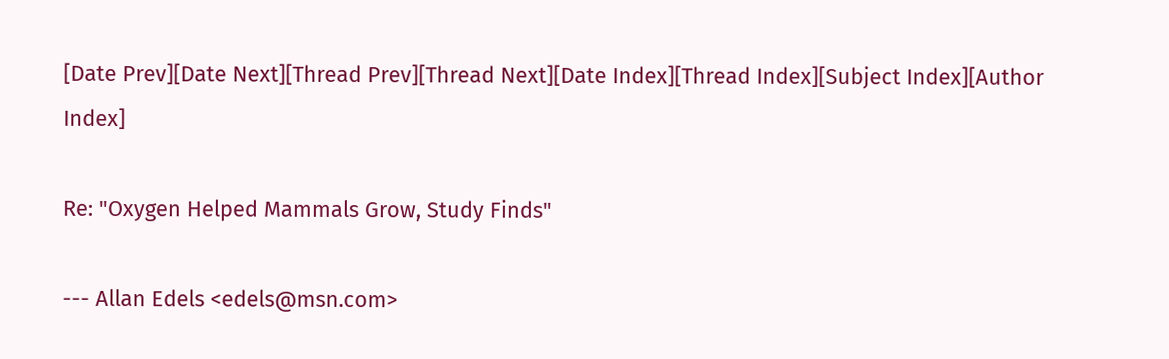[Date Prev][Date Next][Thread Prev][Thread Next][Date Index][Thread Index][Subject Index][Author Index]

Re: "Oxygen Helped Mammals Grow, Study Finds"

--- Allan Edels <edels@msn.com>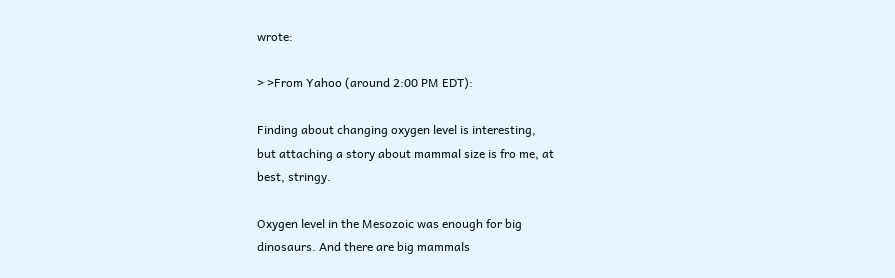wrote:

> >From Yahoo (around 2:00 PM EDT):

Finding about changing oxygen level is interesting,
but attaching a story about mammal size is fro me, at
best, stringy.

Oxygen level in the Mesozoic was enough for big
dinosaurs. And there are big mammals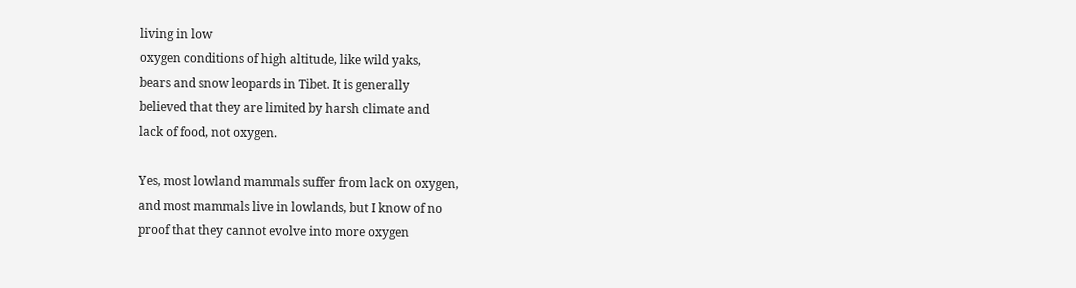living in low
oxygen conditions of high altitude, like wild yaks,
bears and snow leopards in Tibet. It is generally
believed that they are limited by harsh climate and
lack of food, not oxygen.

Yes, most lowland mammals suffer from lack on oxygen,
and most mammals live in lowlands, but I know of no
proof that they cannot evolve into more oxygen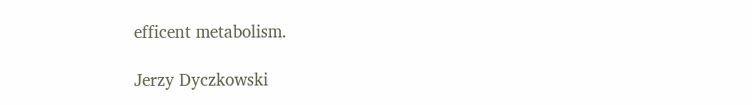efficent metabolism.

Jerzy Dyczkowski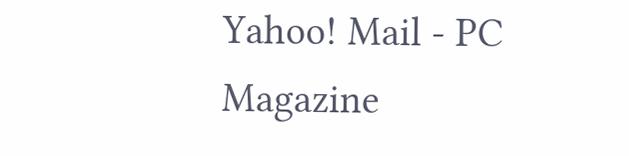Yahoo! Mail - PC Magazine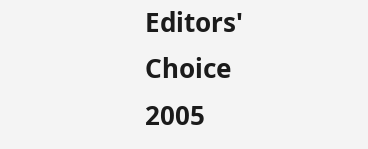Editors' Choice 2005